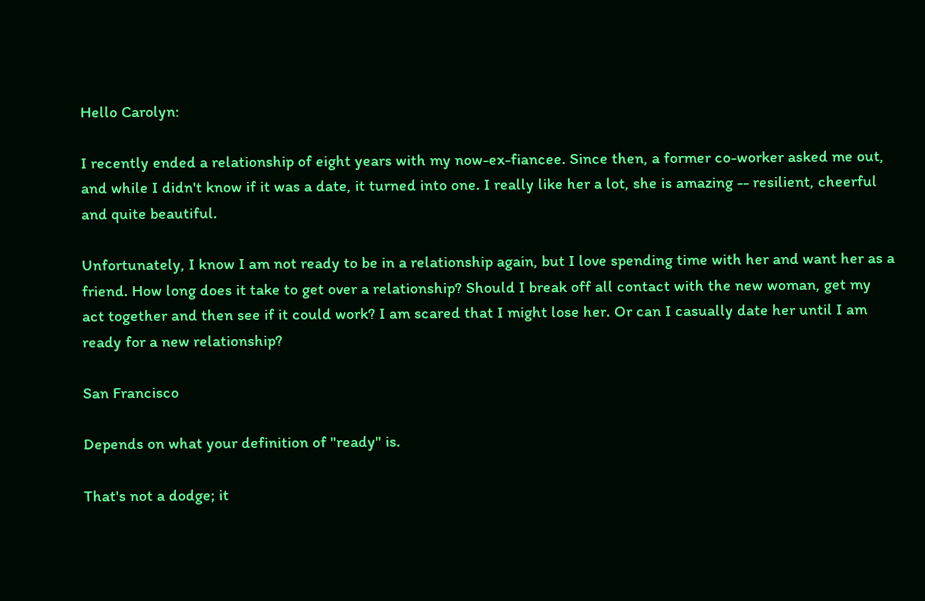Hello Carolyn:

I recently ended a relationship of eight years with my now-ex-fiancee. Since then, a former co-worker asked me out, and while I didn't know if it was a date, it turned into one. I really like her a lot, she is amazing -- resilient, cheerful and quite beautiful.

Unfortunately, I know I am not ready to be in a relationship again, but I love spending time with her and want her as a friend. How long does it take to get over a relationship? Should I break off all contact with the new woman, get my act together and then see if it could work? I am scared that I might lose her. Or can I casually date her until I am ready for a new relationship?

San Francisco

Depends on what your definition of "ready" is.

That's not a dodge; it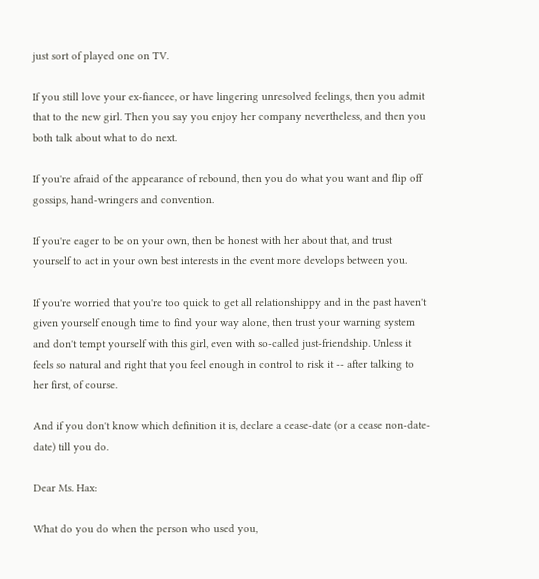just sort of played one on TV.

If you still love your ex-fiancee, or have lingering unresolved feelings, then you admit that to the new girl. Then you say you enjoy her company nevertheless, and then you both talk about what to do next.

If you're afraid of the appearance of rebound, then you do what you want and flip off gossips, hand-wringers and convention.

If you're eager to be on your own, then be honest with her about that, and trust yourself to act in your own best interests in the event more develops between you.

If you're worried that you're too quick to get all relationshippy and in the past haven't given yourself enough time to find your way alone, then trust your warning system and don't tempt yourself with this girl, even with so-called just-friendship. Unless it feels so natural and right that you feel enough in control to risk it -- after talking to her first, of course.

And if you don't know which definition it is, declare a cease-date (or a cease non-date-date) till you do.

Dear Ms. Hax:

What do you do when the person who used you,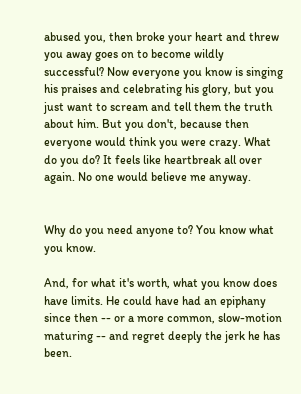abused you, then broke your heart and threw you away goes on to become wildly successful? Now everyone you know is singing his praises and celebrating his glory, but you just want to scream and tell them the truth about him. But you don't, because then everyone would think you were crazy. What do you do? It feels like heartbreak all over again. No one would believe me anyway.


Why do you need anyone to? You know what you know.

And, for what it's worth, what you know does have limits. He could have had an epiphany since then -- or a more common, slow-motion maturing -- and regret deeply the jerk he has been.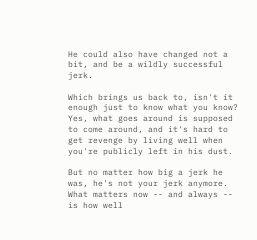He could also have changed not a bit, and be a wildly successful jerk.

Which brings us back to, isn't it enough just to know what you know? Yes, what goes around is supposed to come around, and it's hard to get revenge by living well when you're publicly left in his dust.

But no matter how big a jerk he was, he's not your jerk anymore. What matters now -- and always -- is how well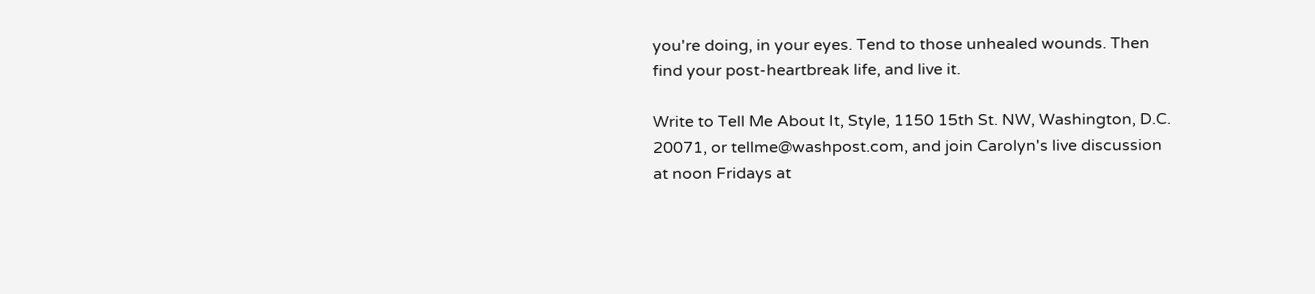you're doing, in your eyes. Tend to those unhealed wounds. Then find your post-heartbreak life, and live it.

Write to Tell Me About It, Style, 1150 15th St. NW, Washington, D.C. 20071, or tellme@washpost.com, and join Carolyn's live discussion at noon Fridays at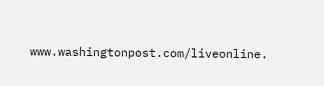www.washingtonpost.com/liveonline.